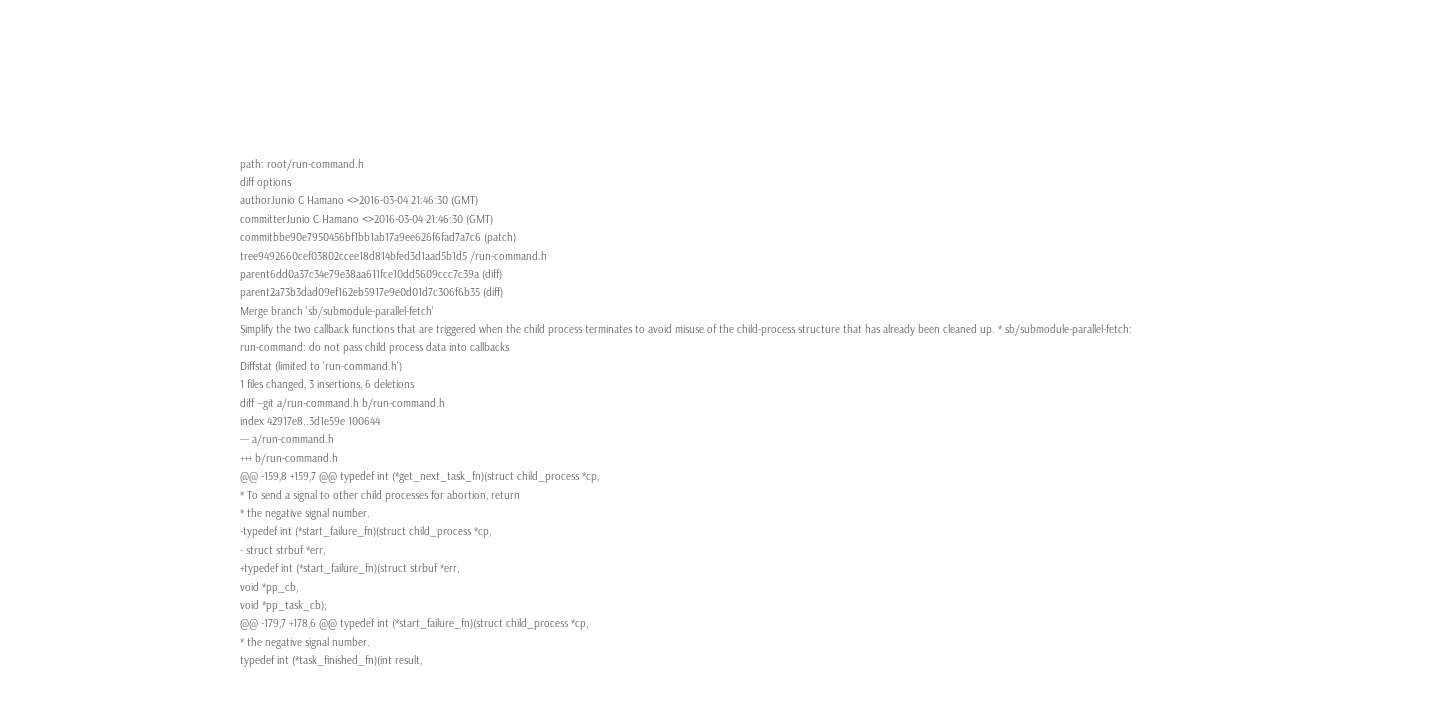path: root/run-command.h
diff options
authorJunio C Hamano <>2016-03-04 21:46:30 (GMT)
committerJunio C Hamano <>2016-03-04 21:46:30 (GMT)
commitbbe90e7950456bf1bb1ab17a9ee626f6fad7a7c6 (patch)
tree9492660cef03802ccee18d814bfed3d1aad5b1d5 /run-command.h
parent6dd0a37c34e79e38aa611fce10dd5609ccc7c39a (diff)
parent2a73b3dad09ef162eb5917e9e0d01d7c306f6b35 (diff)
Merge branch 'sb/submodule-parallel-fetch'
Simplify the two callback functions that are triggered when the child process terminates to avoid misuse of the child-process structure that has already been cleaned up. * sb/submodule-parallel-fetch: run-command: do not pass child process data into callbacks
Diffstat (limited to 'run-command.h')
1 files changed, 3 insertions, 6 deletions
diff --git a/run-command.h b/run-command.h
index 42917e8..3d1e59e 100644
--- a/run-command.h
+++ b/run-command.h
@@ -159,8 +159,7 @@ typedef int (*get_next_task_fn)(struct child_process *cp,
* To send a signal to other child processes for abortion, return
* the negative signal number.
-typedef int (*start_failure_fn)(struct child_process *cp,
- struct strbuf *err,
+typedef int (*start_failure_fn)(struct strbuf *err,
void *pp_cb,
void *pp_task_cb);
@@ -179,7 +178,6 @@ typedef int (*start_failure_fn)(struct child_process *cp,
* the negative signal number.
typedef int (*task_finished_fn)(int result,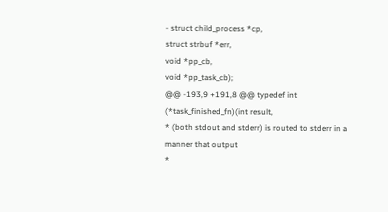- struct child_process *cp,
struct strbuf *err,
void *pp_cb,
void *pp_task_cb);
@@ -193,9 +191,8 @@ typedef int (*task_finished_fn)(int result,
* (both stdout and stderr) is routed to stderr in a manner that output
*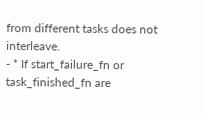from different tasks does not interleave.
- * If start_failure_fn or task_finished_fn are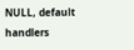NULL, default handlers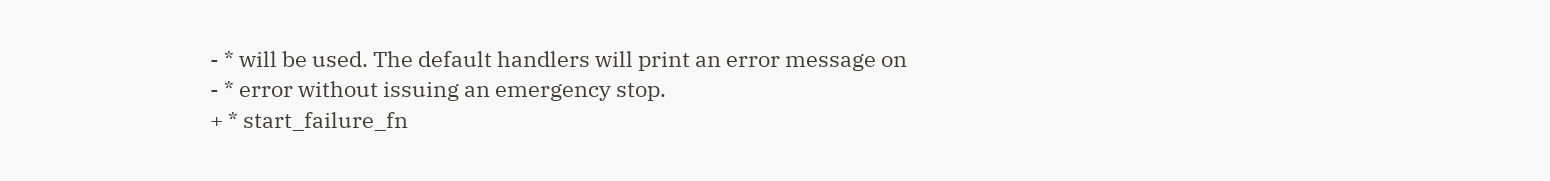- * will be used. The default handlers will print an error message on
- * error without issuing an emergency stop.
+ * start_failure_fn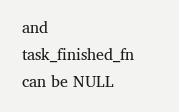and task_finished_fn can be NULL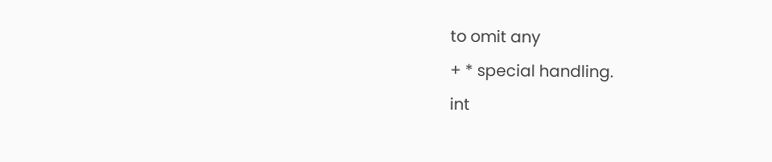to omit any
+ * special handling.
int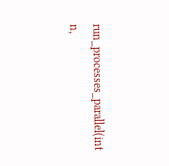run_processes_parallel(int n,